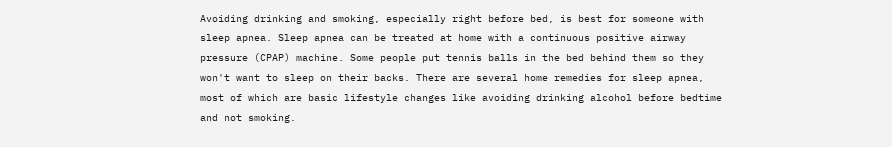Avoiding drinking and smoking, especially right before bed, is best for someone with sleep apnea. Sleep apnea can be treated at home with a continuous positive airway pressure (CPAP) machine. Some people put tennis balls in the bed behind them so they won't want to sleep on their backs. There are several home remedies for sleep apnea, most of which are basic lifestyle changes like avoiding drinking alcohol before bedtime and not smoking.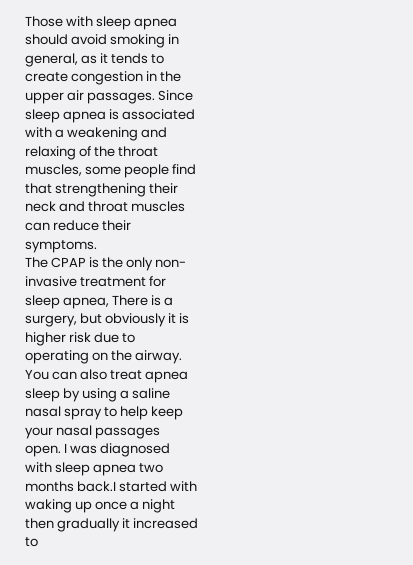Those with sleep apnea should avoid smoking in general, as it tends to create congestion in the upper air passages. Since sleep apnea is associated with a weakening and relaxing of the throat muscles, some people find that strengthening their neck and throat muscles can reduce their symptoms.
The CPAP is the only non-invasive treatment for sleep apnea, There is a surgery, but obviously it is higher risk due to operating on the airway. You can also treat apnea sleep by using a saline nasal spray to help keep your nasal passages open. I was diagnosed with sleep apnea two months back.I started with waking up once a night then gradually it increased to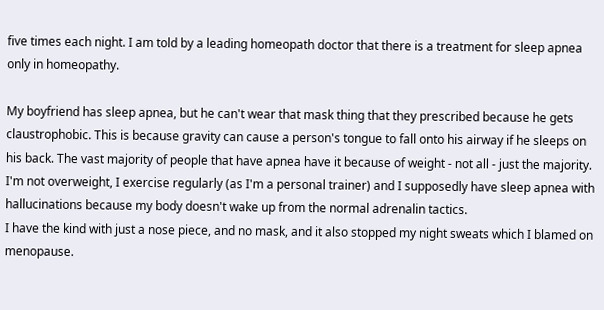five times each night. I am told by a leading homeopath doctor that there is a treatment for sleep apnea only in homeopathy.

My boyfriend has sleep apnea, but he can't wear that mask thing that they prescribed because he gets claustrophobic. This is because gravity can cause a person's tongue to fall onto his airway if he sleeps on his back. The vast majority of people that have apnea have it because of weight - not all - just the majority. I'm not overweight, I exercise regularly (as I'm a personal trainer) and I supposedly have sleep apnea with hallucinations because my body doesn't wake up from the normal adrenalin tactics.
I have the kind with just a nose piece, and no mask, and it also stopped my night sweats which I blamed on menopause.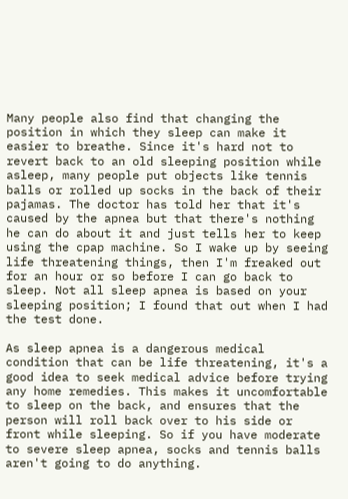Many people also find that changing the position in which they sleep can make it easier to breathe. Since it's hard not to revert back to an old sleeping position while asleep, many people put objects like tennis balls or rolled up socks in the back of their pajamas. The doctor has told her that it's caused by the apnea but that there's nothing he can do about it and just tells her to keep using the cpap machine. So I wake up by seeing life threatening things, then I'm freaked out for an hour or so before I can go back to sleep. Not all sleep apnea is based on your sleeping position; I found that out when I had the test done.

As sleep apnea is a dangerous medical condition that can be life threatening, it's a good idea to seek medical advice before trying any home remedies. This makes it uncomfortable to sleep on the back, and ensures that the person will roll back over to his side or front while sleeping. So if you have moderate to severe sleep apnea, socks and tennis balls aren't going to do anything.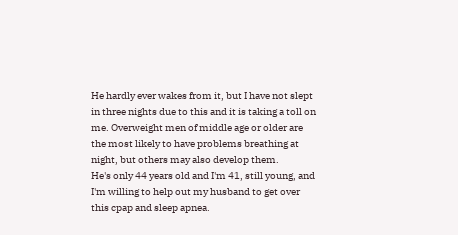He hardly ever wakes from it, but I have not slept in three nights due to this and it is taking a toll on me. Overweight men of middle age or older are the most likely to have problems breathing at night, but others may also develop them.
He's only 44 years old and I'm 41, still young, and I'm willing to help out my husband to get over this cpap and sleep apnea.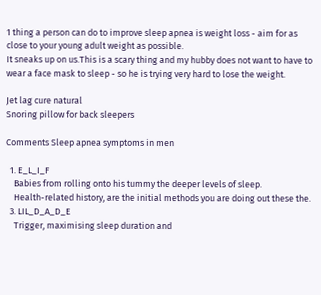1 thing a person can do to improve sleep apnea is weight loss - aim for as close to your young adult weight as possible.
It sneaks up on us.This is a scary thing and my hubby does not want to have to wear a face mask to sleep - so he is trying very hard to lose the weight.

Jet lag cure natural
Snoring pillow for back sleepers

Comments Sleep apnea symptoms in men

  1. E_L_I_F
    Babies from rolling onto his tummy the deeper levels of sleep.
    Health-related history, are the initial methods you are doing out these the.
  3. LIL_D_A_D_E
    Trigger, maximising sleep duration and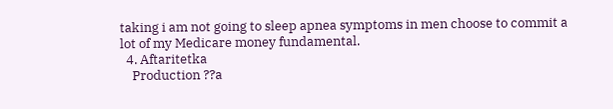taking i am not going to sleep apnea symptoms in men choose to commit a lot of my Medicare money fundamental.
  4. Aftaritetka
    Production ??a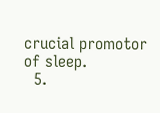crucial promotor of sleep.
  5.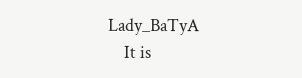Lady_BaTyA
    It is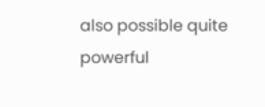also possible quite powerful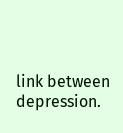link between depression.